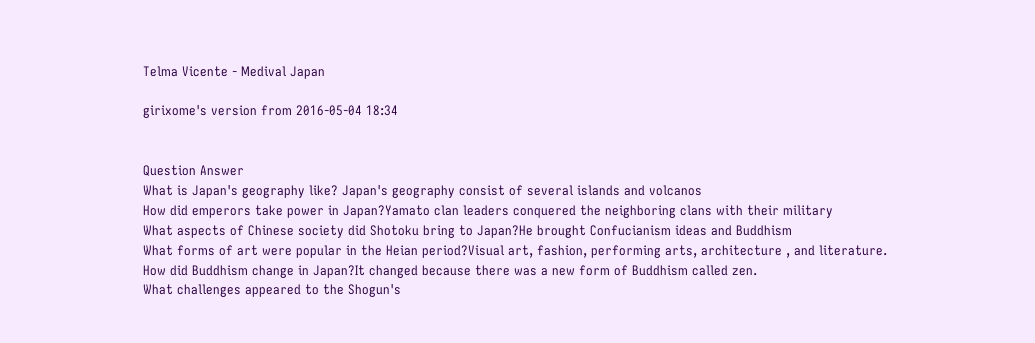Telma Vicente - Medival Japan

girixome's version from 2016-05-04 18:34


Question Answer
What is Japan's geography like? Japan's geography consist of several islands and volcanos
How did emperors take power in Japan?Yamato clan leaders conquered the neighboring clans with their military
What aspects of Chinese society did Shotoku bring to Japan?He brought Confucianism ideas and Buddhism
What forms of art were popular in the Heian period?Visual art, fashion, performing arts, architecture , and literature.
How did Buddhism change in Japan?It changed because there was a new form of Buddhism called zen.
What challenges appeared to the Shogun's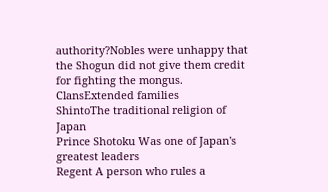authority?Nobles were unhappy that the Shogun did not give them credit for fighting the mongus.
ClansExtended families
ShintoThe traditional religion of Japan
Prince Shotoku Was one of Japan's greatest leaders
Regent A person who rules a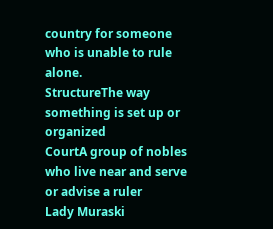country for someone who is unable to rule alone.
StructureThe way something is set up or organized
CourtA group of nobles who live near and serve or advise a ruler
Lady Muraski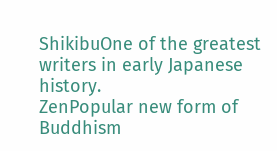ShikibuOne of the greatest writers in early Japanese history.
ZenPopular new form of Buddhism